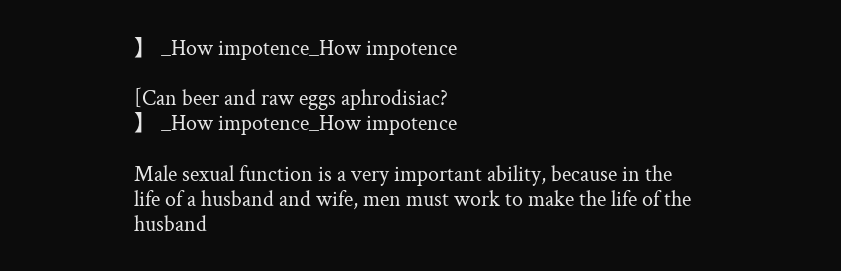】 _How impotence_How impotence

[Can beer and raw eggs aphrodisiac?
】 _How impotence_How impotence

Male sexual function is a very important ability, because in the life of a husband and wife, men must work to make the life of the husband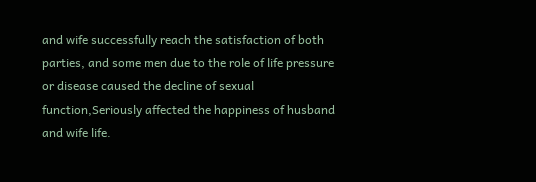and wife successfully reach the satisfaction of both parties, and some men due to the role of life pressure or disease caused the decline of sexual function,Seriously affected the happiness of husband and wife life.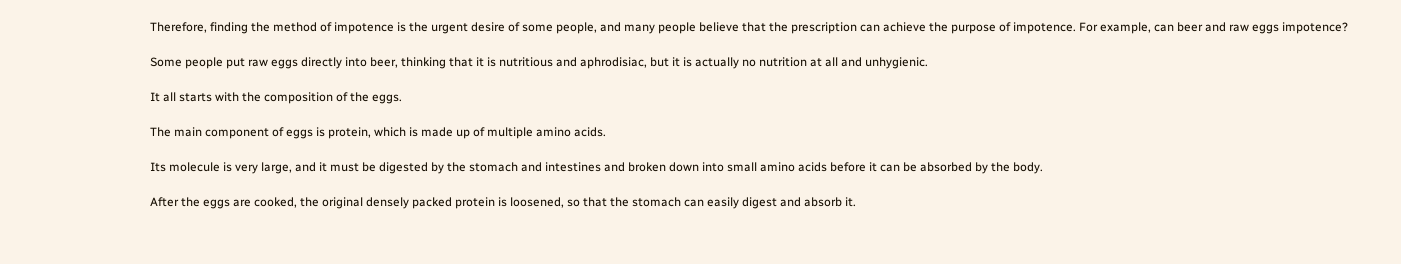Therefore, finding the method of impotence is the urgent desire of some people, and many people believe that the prescription can achieve the purpose of impotence. For example, can beer and raw eggs impotence?

Some people put raw eggs directly into beer, thinking that it is nutritious and aphrodisiac, but it is actually no nutrition at all and unhygienic.

It all starts with the composition of the eggs.

The main component of eggs is protein, which is made up of multiple amino acids.

Its molecule is very large, and it must be digested by the stomach and intestines and broken down into small amino acids before it can be absorbed by the body.

After the eggs are cooked, the original densely packed protein is loosened, so that the stomach can easily digest and absorb it.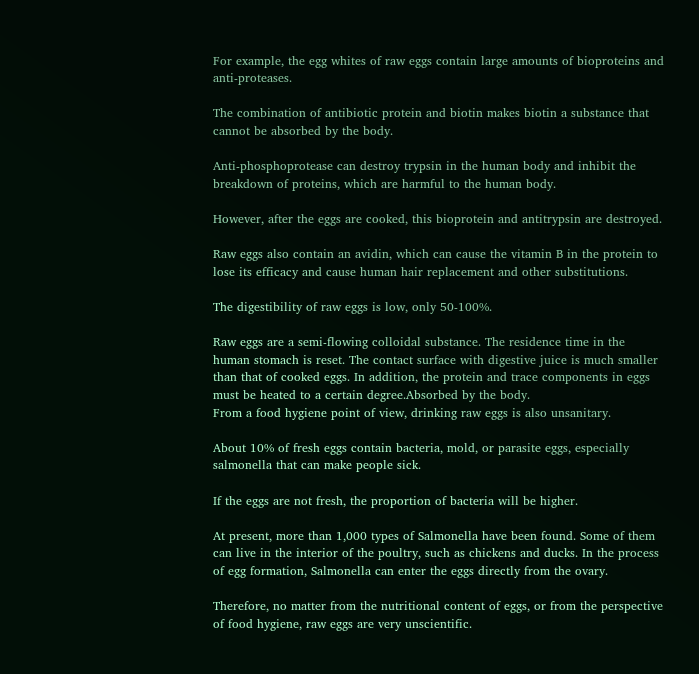For example, the egg whites of raw eggs contain large amounts of bioproteins and anti-proteases.

The combination of antibiotic protein and biotin makes biotin a substance that cannot be absorbed by the body.

Anti-phosphoprotease can destroy trypsin in the human body and inhibit the breakdown of proteins, which are harmful to the human body.

However, after the eggs are cooked, this bioprotein and antitrypsin are destroyed.

Raw eggs also contain an avidin, which can cause the vitamin B in the protein to lose its efficacy and cause human hair replacement and other substitutions.

The digestibility of raw eggs is low, only 50-100%.

Raw eggs are a semi-flowing colloidal substance. The residence time in the human stomach is reset. The contact surface with digestive juice is much smaller than that of cooked eggs. In addition, the protein and trace components in eggs must be heated to a certain degree.Absorbed by the body.
From a food hygiene point of view, drinking raw eggs is also unsanitary.

About 10% of fresh eggs contain bacteria, mold, or parasite eggs, especially salmonella that can make people sick.

If the eggs are not fresh, the proportion of bacteria will be higher.

At present, more than 1,000 types of Salmonella have been found. Some of them can live in the interior of the poultry, such as chickens and ducks. In the process of egg formation, Salmonella can enter the eggs directly from the ovary.

Therefore, no matter from the nutritional content of eggs, or from the perspective of food hygiene, raw eggs are very unscientific.